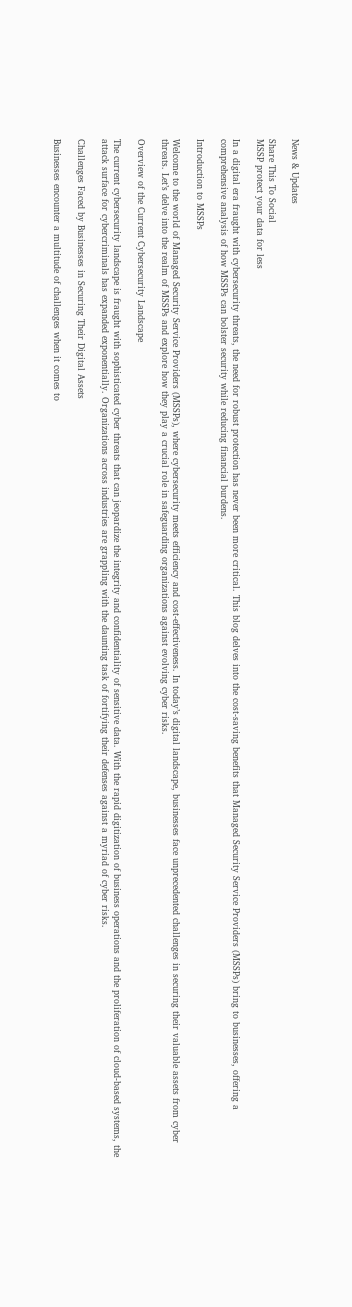News & Updates

Share This To Social
MSSP protect your data for less

In a digital era fraught with cybersecurity threats, the need for robust protection has never been more critical. This blog delves into the cost-saving benefits that Managed Security Service Providers (MSSPs) bring to businesses, offering a comprehensive analysis of how MSSPs can bolster security while reducing financial burdens.

Introduction to MSSPs

Welcome to the world of Managed Security Service Providers (MSSPs), where cybersecurity meets efficiency and cost-effectiveness. In today’s digital landscape, businesses face unprecedented challenges in securing their valuable assets from cyber threats. Let’s delve into the realm of MSSPs and explore how they play a crucial role in safeguarding organizations against evolving cyber risks.

Overview of the Current Cybersecurity Landscape

The current cybersecurity landscape is fraught with sophisticated cyber threats that can jeopardize the integrity and confidentiality of sensitive data. With the rapid digitization of business operations and the proliferation of cloud-based systems, the attack surface for cybercriminals has expanded exponentially. Organizations across industries are grappling with the daunting task of fortifying their defenses against a myriad of cyber risks.

Challenges Faced by Businesses in Securing Their Digital Assets

Businesses encounter a multitude of challenges when it comes to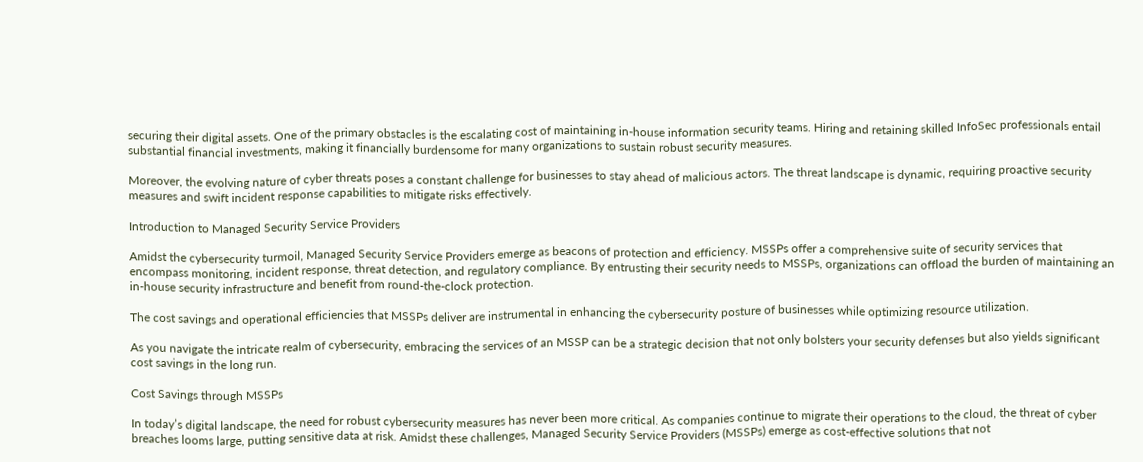securing their digital assets. One of the primary obstacles is the escalating cost of maintaining in-house information security teams. Hiring and retaining skilled InfoSec professionals entail substantial financial investments, making it financially burdensome for many organizations to sustain robust security measures.

Moreover, the evolving nature of cyber threats poses a constant challenge for businesses to stay ahead of malicious actors. The threat landscape is dynamic, requiring proactive security measures and swift incident response capabilities to mitigate risks effectively.

Introduction to Managed Security Service Providers

Amidst the cybersecurity turmoil, Managed Security Service Providers emerge as beacons of protection and efficiency. MSSPs offer a comprehensive suite of security services that encompass monitoring, incident response, threat detection, and regulatory compliance. By entrusting their security needs to MSSPs, organizations can offload the burden of maintaining an in-house security infrastructure and benefit from round-the-clock protection.

The cost savings and operational efficiencies that MSSPs deliver are instrumental in enhancing the cybersecurity posture of businesses while optimizing resource utilization.

As you navigate the intricate realm of cybersecurity, embracing the services of an MSSP can be a strategic decision that not only bolsters your security defenses but also yields significant cost savings in the long run.

Cost Savings through MSSPs

In today’s digital landscape, the need for robust cybersecurity measures has never been more critical. As companies continue to migrate their operations to the cloud, the threat of cyber breaches looms large, putting sensitive data at risk. Amidst these challenges, Managed Security Service Providers (MSSPs) emerge as cost-effective solutions that not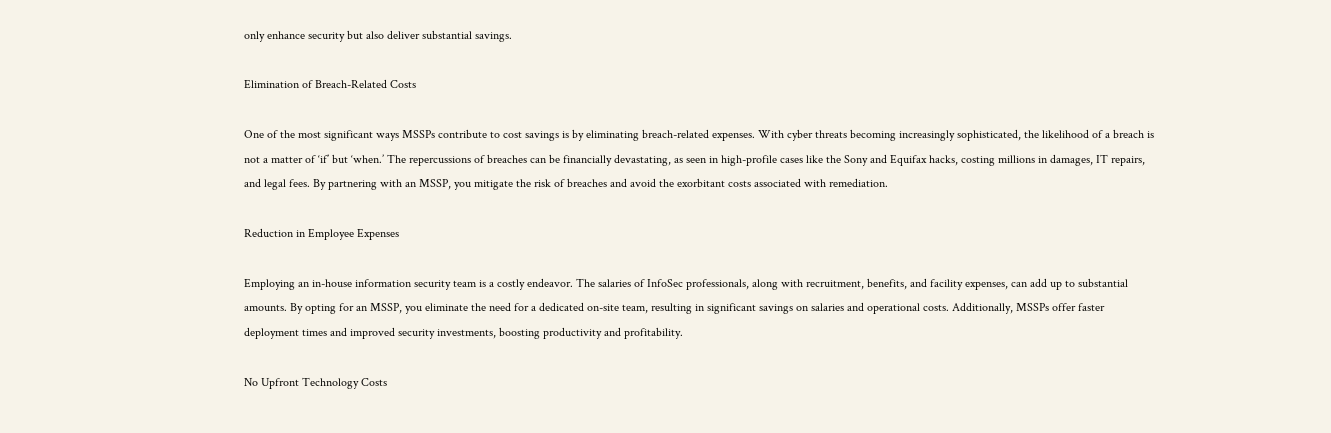only enhance security but also deliver substantial savings.

Elimination of Breach-Related Costs

One of the most significant ways MSSPs contribute to cost savings is by eliminating breach-related expenses. With cyber threats becoming increasingly sophisticated, the likelihood of a breach is not a matter of ‘if’ but ‘when.’ The repercussions of breaches can be financially devastating, as seen in high-profile cases like the Sony and Equifax hacks, costing millions in damages, IT repairs, and legal fees. By partnering with an MSSP, you mitigate the risk of breaches and avoid the exorbitant costs associated with remediation.

Reduction in Employee Expenses

Employing an in-house information security team is a costly endeavor. The salaries of InfoSec professionals, along with recruitment, benefits, and facility expenses, can add up to substantial amounts. By opting for an MSSP, you eliminate the need for a dedicated on-site team, resulting in significant savings on salaries and operational costs. Additionally, MSSPs offer faster deployment times and improved security investments, boosting productivity and profitability.

No Upfront Technology Costs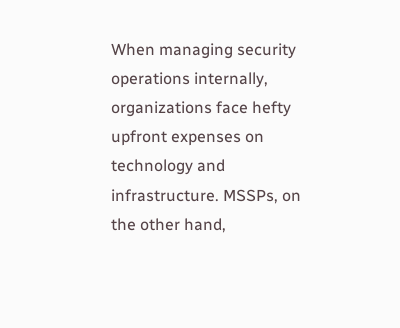When managing security operations internally, organizations face hefty upfront expenses on technology and infrastructure. MSSPs, on the other hand,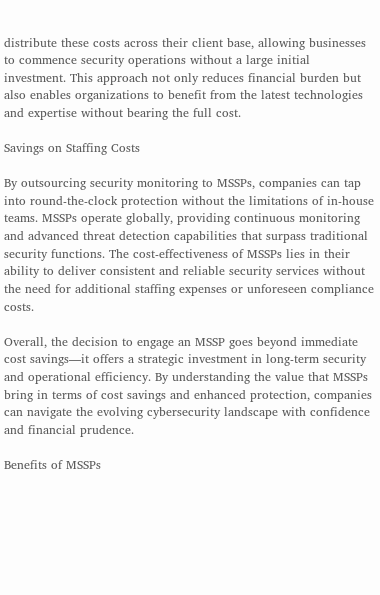distribute these costs across their client base, allowing businesses to commence security operations without a large initial investment. This approach not only reduces financial burden but also enables organizations to benefit from the latest technologies and expertise without bearing the full cost.

Savings on Staffing Costs

By outsourcing security monitoring to MSSPs, companies can tap into round-the-clock protection without the limitations of in-house teams. MSSPs operate globally, providing continuous monitoring and advanced threat detection capabilities that surpass traditional security functions. The cost-effectiveness of MSSPs lies in their ability to deliver consistent and reliable security services without the need for additional staffing expenses or unforeseen compliance costs.

Overall, the decision to engage an MSSP goes beyond immediate cost savings—it offers a strategic investment in long-term security and operational efficiency. By understanding the value that MSSPs bring in terms of cost savings and enhanced protection, companies can navigate the evolving cybersecurity landscape with confidence and financial prudence.

Benefits of MSSPs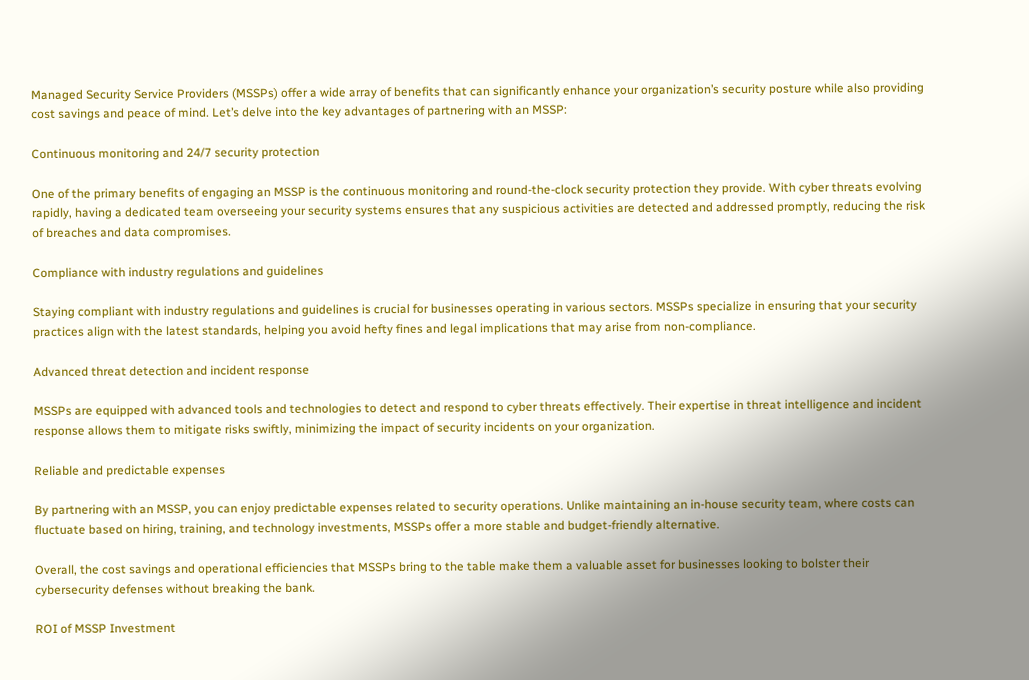Managed Security Service Providers (MSSPs) offer a wide array of benefits that can significantly enhance your organization’s security posture while also providing cost savings and peace of mind. Let’s delve into the key advantages of partnering with an MSSP:

Continuous monitoring and 24/7 security protection

One of the primary benefits of engaging an MSSP is the continuous monitoring and round-the-clock security protection they provide. With cyber threats evolving rapidly, having a dedicated team overseeing your security systems ensures that any suspicious activities are detected and addressed promptly, reducing the risk of breaches and data compromises.

Compliance with industry regulations and guidelines

Staying compliant with industry regulations and guidelines is crucial for businesses operating in various sectors. MSSPs specialize in ensuring that your security practices align with the latest standards, helping you avoid hefty fines and legal implications that may arise from non-compliance.

Advanced threat detection and incident response

MSSPs are equipped with advanced tools and technologies to detect and respond to cyber threats effectively. Their expertise in threat intelligence and incident response allows them to mitigate risks swiftly, minimizing the impact of security incidents on your organization.

Reliable and predictable expenses

By partnering with an MSSP, you can enjoy predictable expenses related to security operations. Unlike maintaining an in-house security team, where costs can fluctuate based on hiring, training, and technology investments, MSSPs offer a more stable and budget-friendly alternative.

Overall, the cost savings and operational efficiencies that MSSPs bring to the table make them a valuable asset for businesses looking to bolster their cybersecurity defenses without breaking the bank.

ROI of MSSP Investment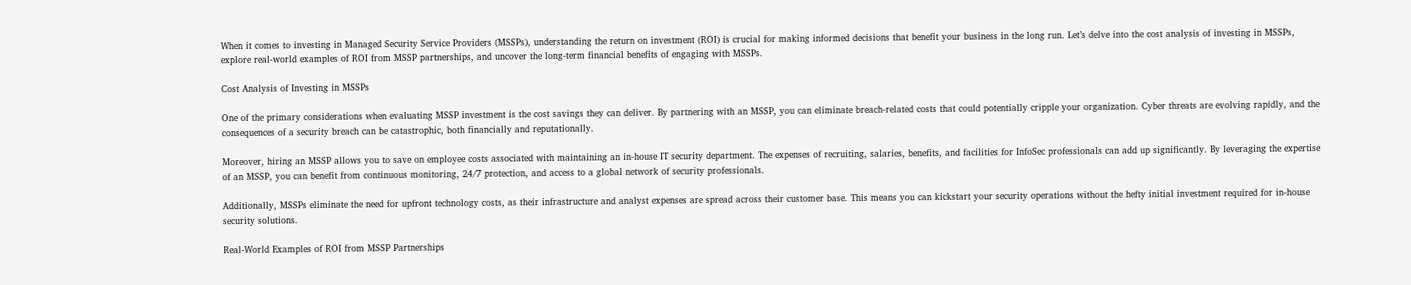When it comes to investing in Managed Security Service Providers (MSSPs), understanding the return on investment (ROI) is crucial for making informed decisions that benefit your business in the long run. Let’s delve into the cost analysis of investing in MSSPs, explore real-world examples of ROI from MSSP partnerships, and uncover the long-term financial benefits of engaging with MSSPs.

Cost Analysis of Investing in MSSPs

One of the primary considerations when evaluating MSSP investment is the cost savings they can deliver. By partnering with an MSSP, you can eliminate breach-related costs that could potentially cripple your organization. Cyber threats are evolving rapidly, and the consequences of a security breach can be catastrophic, both financially and reputationally.

Moreover, hiring an MSSP allows you to save on employee costs associated with maintaining an in-house IT security department. The expenses of recruiting, salaries, benefits, and facilities for InfoSec professionals can add up significantly. By leveraging the expertise of an MSSP, you can benefit from continuous monitoring, 24/7 protection, and access to a global network of security professionals.

Additionally, MSSPs eliminate the need for upfront technology costs, as their infrastructure and analyst expenses are spread across their customer base. This means you can kickstart your security operations without the hefty initial investment required for in-house security solutions.

Real-World Examples of ROI from MSSP Partnerships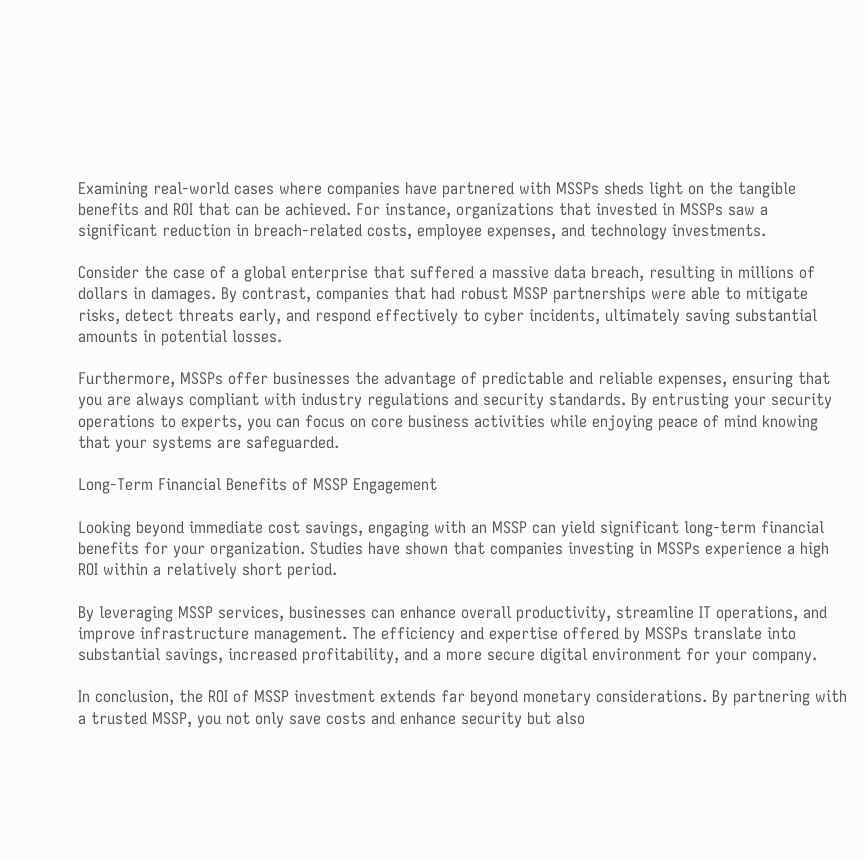Examining real-world cases where companies have partnered with MSSPs sheds light on the tangible benefits and ROI that can be achieved. For instance, organizations that invested in MSSPs saw a significant reduction in breach-related costs, employee expenses, and technology investments.

Consider the case of a global enterprise that suffered a massive data breach, resulting in millions of dollars in damages. By contrast, companies that had robust MSSP partnerships were able to mitigate risks, detect threats early, and respond effectively to cyber incidents, ultimately saving substantial amounts in potential losses.

Furthermore, MSSPs offer businesses the advantage of predictable and reliable expenses, ensuring that you are always compliant with industry regulations and security standards. By entrusting your security operations to experts, you can focus on core business activities while enjoying peace of mind knowing that your systems are safeguarded.

Long-Term Financial Benefits of MSSP Engagement

Looking beyond immediate cost savings, engaging with an MSSP can yield significant long-term financial benefits for your organization. Studies have shown that companies investing in MSSPs experience a high ROI within a relatively short period.

By leveraging MSSP services, businesses can enhance overall productivity, streamline IT operations, and improve infrastructure management. The efficiency and expertise offered by MSSPs translate into substantial savings, increased profitability, and a more secure digital environment for your company.

In conclusion, the ROI of MSSP investment extends far beyond monetary considerations. By partnering with a trusted MSSP, you not only save costs and enhance security but also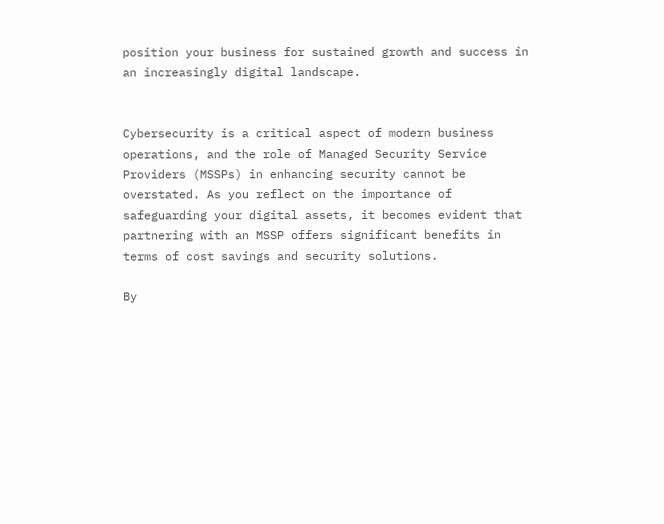position your business for sustained growth and success in an increasingly digital landscape.


Cybersecurity is a critical aspect of modern business operations, and the role of Managed Security Service Providers (MSSPs) in enhancing security cannot be overstated. As you reflect on the importance of safeguarding your digital assets, it becomes evident that partnering with an MSSP offers significant benefits in terms of cost savings and security solutions.

By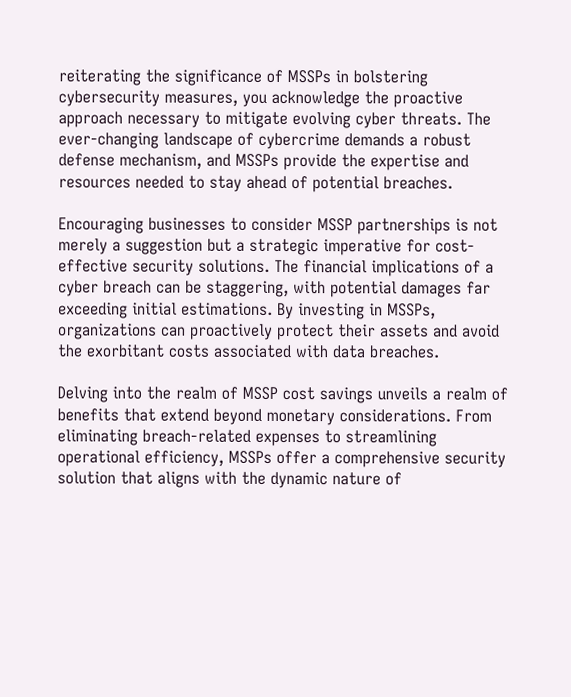reiterating the significance of MSSPs in bolstering cybersecurity measures, you acknowledge the proactive approach necessary to mitigate evolving cyber threats. The ever-changing landscape of cybercrime demands a robust defense mechanism, and MSSPs provide the expertise and resources needed to stay ahead of potential breaches.

Encouraging businesses to consider MSSP partnerships is not merely a suggestion but a strategic imperative for cost-effective security solutions. The financial implications of a cyber breach can be staggering, with potential damages far exceeding initial estimations. By investing in MSSPs, organizations can proactively protect their assets and avoid the exorbitant costs associated with data breaches.

Delving into the realm of MSSP cost savings unveils a realm of benefits that extend beyond monetary considerations. From eliminating breach-related expenses to streamlining operational efficiency, MSSPs offer a comprehensive security solution that aligns with the dynamic nature of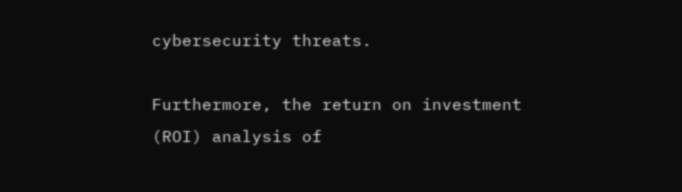cybersecurity threats.

Furthermore, the return on investment (ROI) analysis of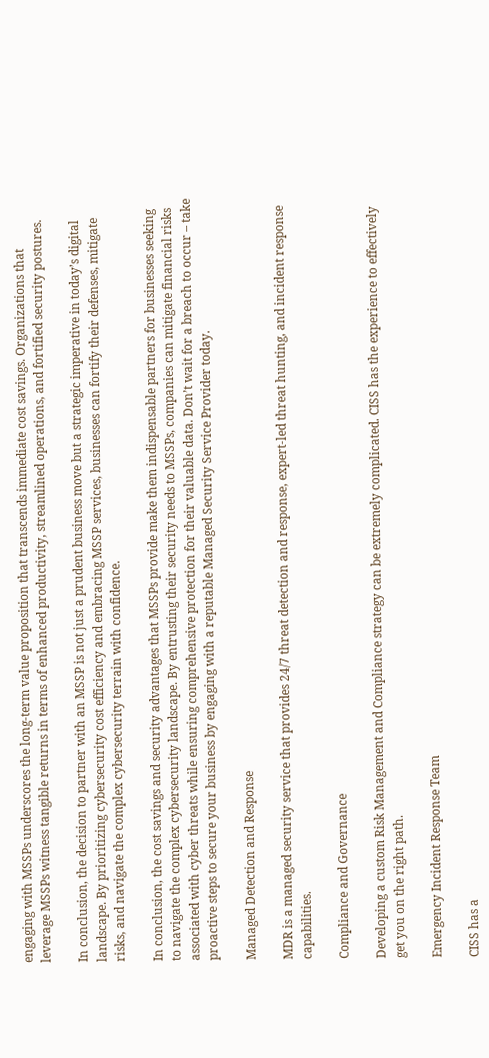engaging with MSSPs underscores the long-term value proposition that transcends immediate cost savings. Organizations that leverage MSSPs witness tangible returns in terms of enhanced productivity, streamlined operations, and fortified security postures.

In conclusion, the decision to partner with an MSSP is not just a prudent business move but a strategic imperative in today’s digital landscape. By prioritizing cybersecurity cost efficiency and embracing MSSP services, businesses can fortify their defenses, mitigate risks, and navigate the complex cybersecurity terrain with confidence.

In conclusion, the cost savings and security advantages that MSSPs provide make them indispensable partners for businesses seeking to navigate the complex cybersecurity landscape. By entrusting their security needs to MSSPs, companies can mitigate financial risks associated with cyber threats while ensuring comprehensive protection for their valuable data. Don’t wait for a breach to occur – take proactive steps to secure your business by engaging with a reputable Managed Security Service Provider today.

Managed Detection and Response

MDR is a managed security service that provides 24/7 threat detection and response, expert-led threat hunting, and incident response capabilities.

Compliance and Governance

Developing a custom Risk Management and Compliance strategy can be extremely complicated. CISS has the experience to effectively get you on the right path.

Emergency Incident Response Team

CISS has a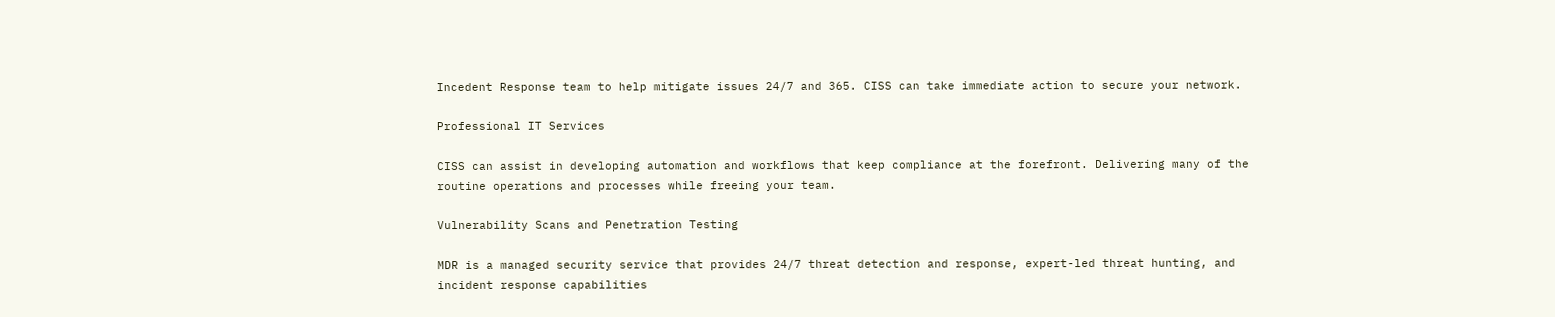Incedent Response team to help mitigate issues 24/7 and 365. CISS can take immediate action to secure your network.

Professional IT Services

CISS can assist in developing automation and workflows that keep compliance at the forefront. Delivering many of the routine operations and processes while freeing your team.

Vulnerability Scans and Penetration Testing

MDR is a managed security service that provides 24/7 threat detection and response, expert-led threat hunting, and incident response capabilities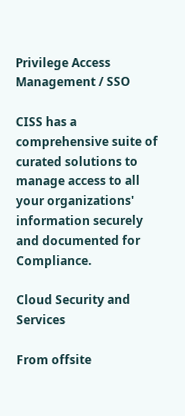Privilege Access Management / SSO

CISS has a comprehensive suite of curated solutions to manage access to all your organizations' information securely and documented for Compliance.

Cloud Security and Services

From offsite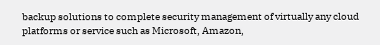backup solutions to complete security management of virtually any cloud platforms or service such as Microsoft, Amazon,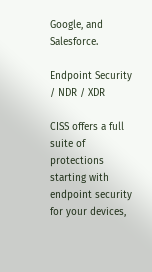Google, and Salesforce.

Endpoint Security / NDR / XDR

CISS offers a full suite of protections starting with endpoint security for your devices,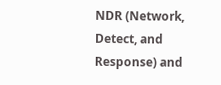NDR (Network, Detect, and Response) and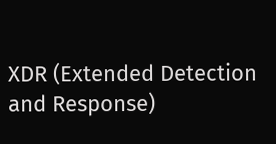XDR (Extended Detection and Response)